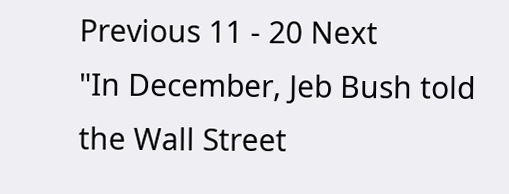Previous 11 - 20 Next
"In December, Jeb Bush told the Wall Street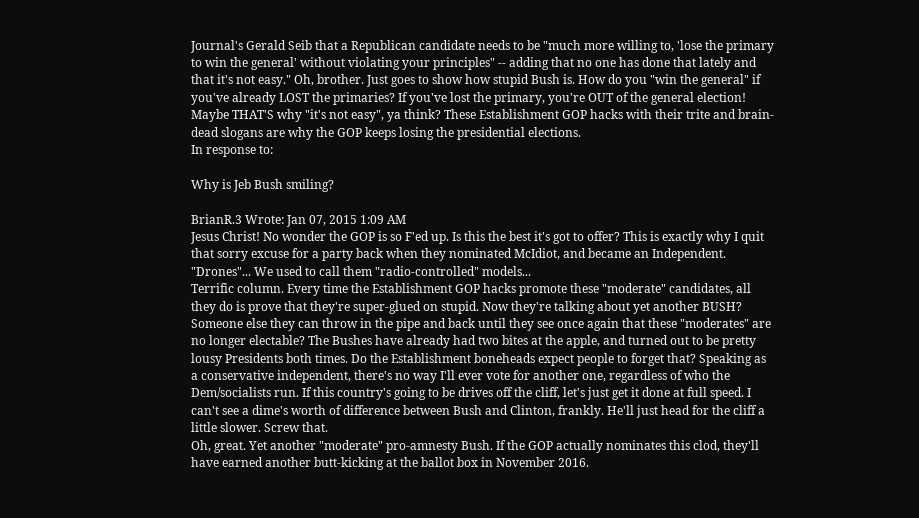Journal's Gerald Seib that a Republican candidate needs to be "much more willing to, 'lose the primary to win the general' without violating your principles" -- adding that no one has done that lately and that it's not easy." Oh, brother. Just goes to show how stupid Bush is. How do you "win the general" if you've already LOST the primaries? If you've lost the primary, you're OUT of the general election! Maybe THAT'S why "it's not easy", ya think? These Establishment GOP hacks with their trite and brain-dead slogans are why the GOP keeps losing the presidential elections.
In response to:

Why is Jeb Bush smiling?

BrianR.3 Wrote: Jan 07, 2015 1:09 AM
Jesus Christ! No wonder the GOP is so F'ed up. Is this the best it's got to offer? This is exactly why I quit that sorry excuse for a party back when they nominated McIdiot, and became an Independent.
"Drones"... We used to call them "radio-controlled" models...
Terrific column. Every time the Establishment GOP hacks promote these "moderate" candidates, all they do is prove that they're super-glued on stupid. Now they're talking about yet another BUSH? Someone else they can throw in the pipe and back until they see once again that these "moderates" are no longer electable? The Bushes have already had two bites at the apple, and turned out to be pretty lousy Presidents both times. Do the Establishment boneheads expect people to forget that? Speaking as a conservative independent, there's no way I'll ever vote for another one, regardless of who the Dem/socialists run. If this country's going to be drives off the cliff, let's just get it done at full speed. I can't see a dime's worth of difference between Bush and Clinton, frankly. He'll just head for the cliff a little slower. Screw that.
Oh, great. Yet another "moderate" pro-amnesty Bush. If the GOP actually nominates this clod, they'll have earned another butt-kicking at the ballot box in November 2016.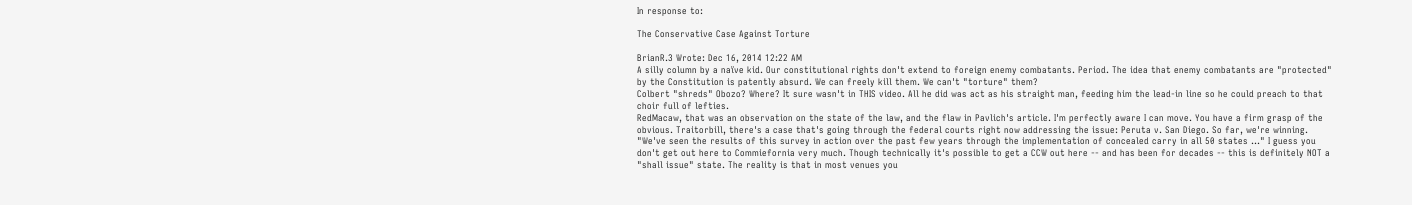In response to:

The Conservative Case Against Torture

BrianR.3 Wrote: Dec 16, 2014 12:22 AM
A silly column by a naïve kid. Our constitutional rights don't extend to foreign enemy combatants. Period. The idea that enemy combatants are "protected" by the Constitution is patently absurd. We can freely kill them. We can't "torture" them?
Colbert "shreds" Obozo? Where? It sure wasn't in THIS video. All he did was act as his straight man, feeding him the lead-in line so he could preach to that choir full of lefties.
RedMacaw, that was an observation on the state of the law, and the flaw in Pavlich's article. I'm perfectly aware I can move. You have a firm grasp of the obvious. Traitorbill, there's a case that's going through the federal courts right now addressing the issue: Peruta v. San Diego. So far, we're winning.
"We've seen the results of this survey in action over the past few years through the implementation of concealed carry in all 50 states ..." I guess you don't get out here to Commiefornia very much. Though technically it's possible to get a CCW out here -- and has been for decades -- this is definitely NOT a "shall issue" state. The reality is that in most venues you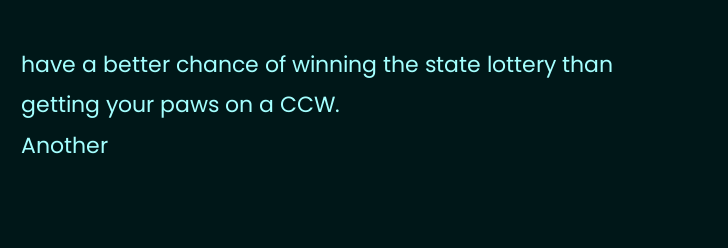have a better chance of winning the state lottery than getting your paws on a CCW.
Another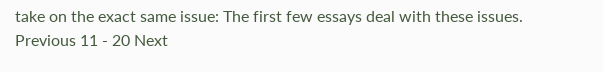take on the exact same issue: The first few essays deal with these issues.
Previous 11 - 20 Next